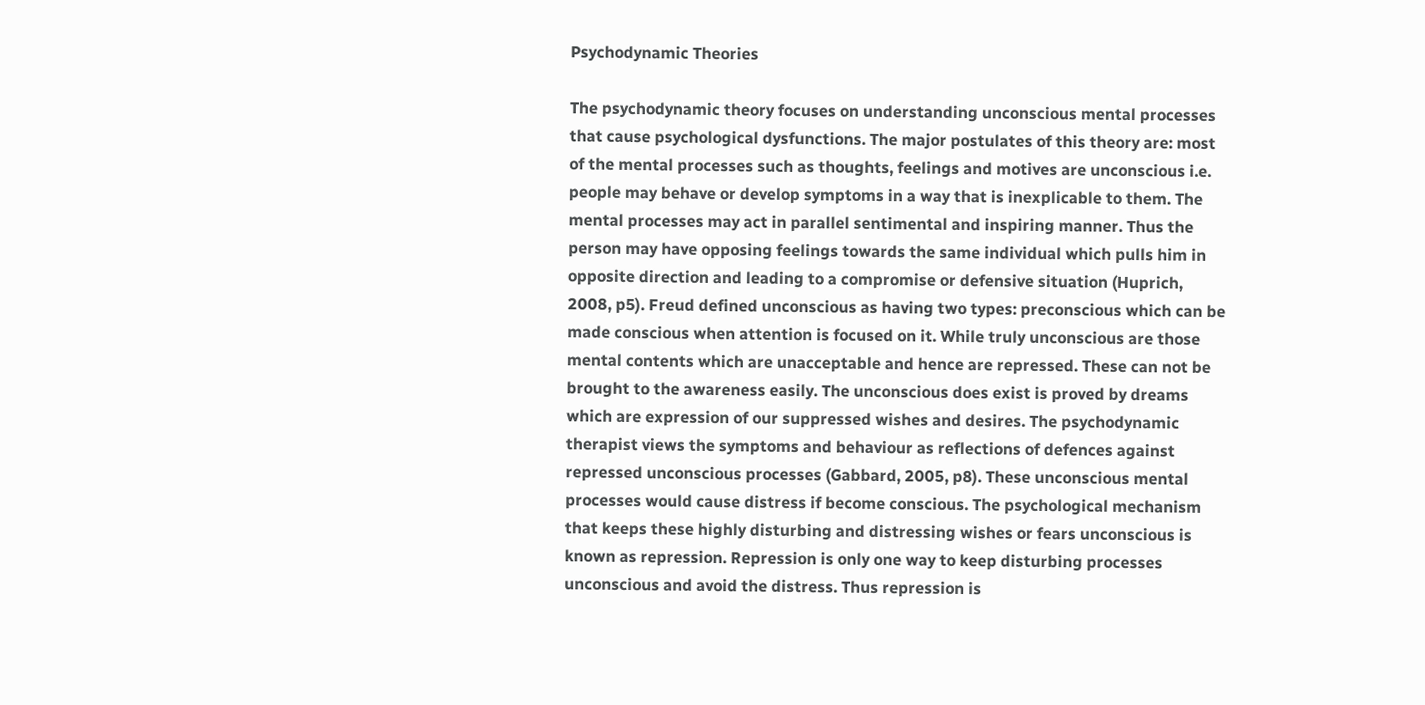Psychodynamic Theories

The psychodynamic theory focuses on understanding unconscious mental processes that cause psychological dysfunctions. The major postulates of this theory are: most of the mental processes such as thoughts, feelings and motives are unconscious i.e. people may behave or develop symptoms in a way that is inexplicable to them. The mental processes may act in parallel sentimental and inspiring manner. Thus the person may have opposing feelings towards the same individual which pulls him in opposite direction and leading to a compromise or defensive situation (Huprich, 2008, p5). Freud defined unconscious as having two types: preconscious which can be made conscious when attention is focused on it. While truly unconscious are those mental contents which are unacceptable and hence are repressed. These can not be brought to the awareness easily. The unconscious does exist is proved by dreams which are expression of our suppressed wishes and desires. The psychodynamic therapist views the symptoms and behaviour as reflections of defences against repressed unconscious processes (Gabbard, 2005, p8). These unconscious mental processes would cause distress if become conscious. The psychological mechanism that keeps these highly disturbing and distressing wishes or fears unconscious is known as repression. Repression is only one way to keep disturbing processes unconscious and avoid the distress. Thus repression is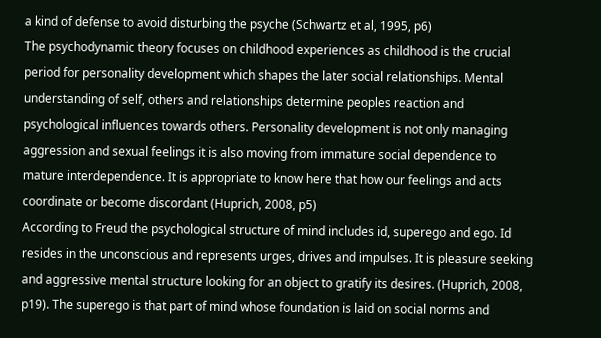a kind of defense to avoid disturbing the psyche (Schwartz et al, 1995, p6)
The psychodynamic theory focuses on childhood experiences as childhood is the crucial period for personality development which shapes the later social relationships. Mental understanding of self, others and relationships determine peoples reaction and psychological influences towards others. Personality development is not only managing aggression and sexual feelings it is also moving from immature social dependence to mature interdependence. It is appropriate to know here that how our feelings and acts coordinate or become discordant (Huprich, 2008, p5)
According to Freud the psychological structure of mind includes id, superego and ego. Id resides in the unconscious and represents urges, drives and impulses. It is pleasure seeking and aggressive mental structure looking for an object to gratify its desires. (Huprich, 2008, p19). The superego is that part of mind whose foundation is laid on social norms and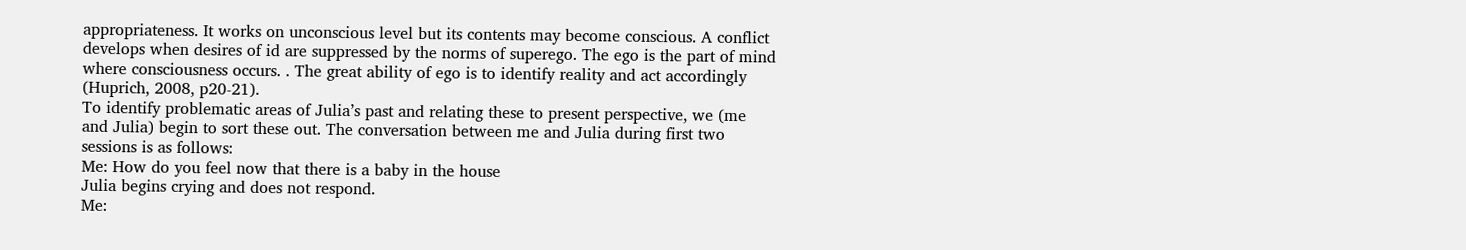appropriateness. It works on unconscious level but its contents may become conscious. A conflict develops when desires of id are suppressed by the norms of superego. The ego is the part of mind where consciousness occurs. . The great ability of ego is to identify reality and act accordingly (Huprich, 2008, p20-21).
To identify problematic areas of Julia’s past and relating these to present perspective, we (me and Julia) begin to sort these out. The conversation between me and Julia during first two sessions is as follows:
Me: How do you feel now that there is a baby in the house
Julia begins crying and does not respond.
Me: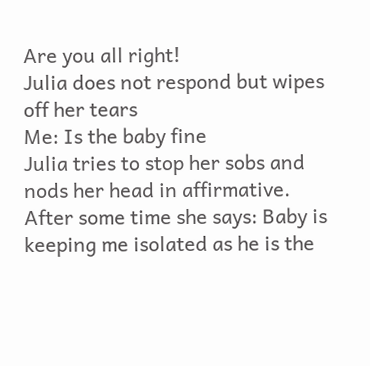Are you all right!
Julia does not respond but wipes off her tears
Me: Is the baby fine
Julia tries to stop her sobs and nods her head in affirmative. After some time she says: Baby is keeping me isolated as he is the